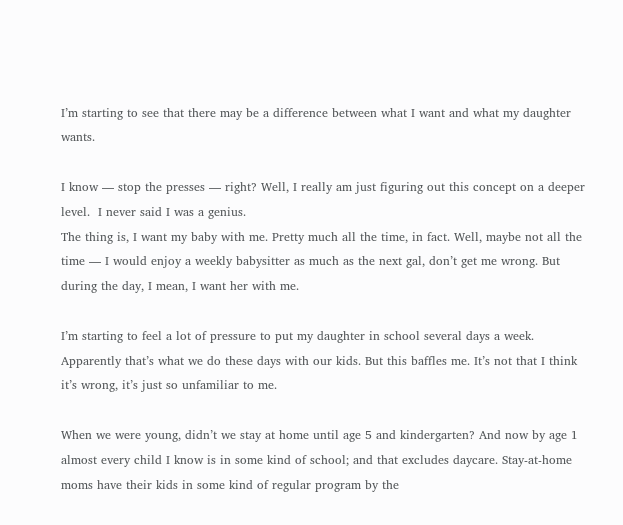I’m starting to see that there may be a difference between what I want and what my daughter wants.

I know — stop the presses — right? Well, I really am just figuring out this concept on a deeper level.  I never said I was a genius.
The thing is, I want my baby with me. Pretty much all the time, in fact. Well, maybe not all the time — I would enjoy a weekly babysitter as much as the next gal, don’t get me wrong. But during the day, I mean, I want her with me.

I’m starting to feel a lot of pressure to put my daughter in school several days a week. Apparently that’s what we do these days with our kids. But this baffles me. It’s not that I think it’s wrong, it’s just so unfamiliar to me.

When we were young, didn’t we stay at home until age 5 and kindergarten? And now by age 1 almost every child I know is in some kind of school; and that excludes daycare. Stay-at-home moms have their kids in some kind of regular program by the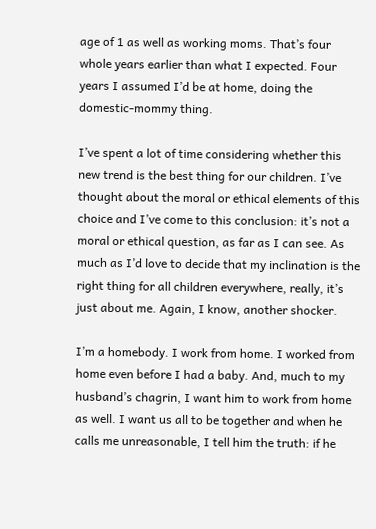age of 1 as well as working moms. That’s four whole years earlier than what I expected. Four years I assumed I’d be at home, doing the domestic-mommy thing.

I’ve spent a lot of time considering whether this new trend is the best thing for our children. I’ve thought about the moral or ethical elements of this choice and I’ve come to this conclusion: it’s not a moral or ethical question, as far as I can see. As much as I’d love to decide that my inclination is the right thing for all children everywhere, really, it’s just about me. Again, I know, another shocker.

I’m a homebody. I work from home. I worked from home even before I had a baby. And, much to my husband’s chagrin, I want him to work from home as well. I want us all to be together and when he calls me unreasonable, I tell him the truth: if he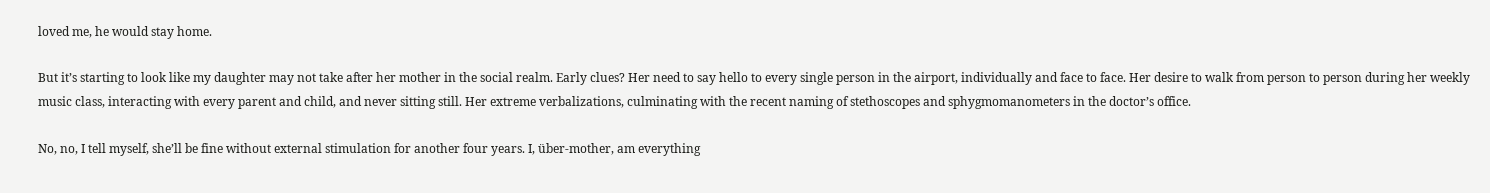loved me, he would stay home.

But it’s starting to look like my daughter may not take after her mother in the social realm. Early clues? Her need to say hello to every single person in the airport, individually and face to face. Her desire to walk from person to person during her weekly music class, interacting with every parent and child, and never sitting still. Her extreme verbalizations, culminating with the recent naming of stethoscopes and sphygmomanometers in the doctor’s office.

No, no, I tell myself, she’ll be fine without external stimulation for another four years. I, über-mother, am everything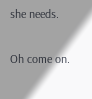she needs.

Oh come on.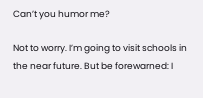Can’t you humor me?

Not to worry. I’m going to visit schools in the near future. But be forewarned: I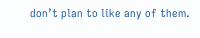don’t plan to like any of them.